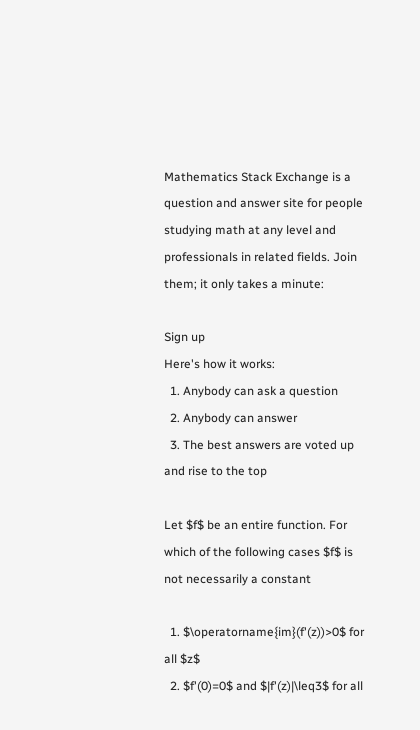Mathematics Stack Exchange is a question and answer site for people studying math at any level and professionals in related fields. Join them; it only takes a minute:

Sign up
Here's how it works:
  1. Anybody can ask a question
  2. Anybody can answer
  3. The best answers are voted up and rise to the top

Let $f$ be an entire function. For which of the following cases $f$ is not necessarily a constant

  1. $\operatorname{im}(f'(z))>0$ for all $z$
  2. $f'(0)=0$ and $|f'(z)|\leq3$ for all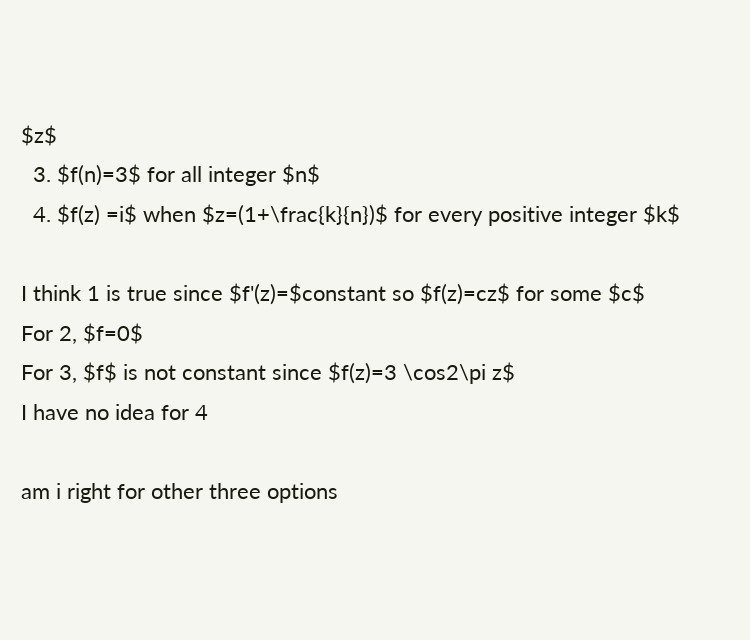$z$
  3. $f(n)=3$ for all integer $n$
  4. $f(z) =i$ when $z=(1+\frac{k}{n})$ for every positive integer $k$

I think 1 is true since $f'(z)=$constant so $f(z)=cz$ for some $c$
For 2, $f=0$
For 3, $f$ is not constant since $f(z)=3 \cos2\pi z$
I have no idea for 4

am i right for other three options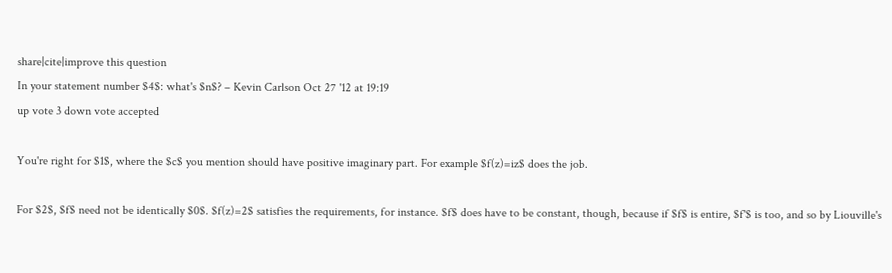share|cite|improve this question
In your statement number $4$: what's $n$? – Kevin Carlson Oct 27 '12 at 19:19
up vote 3 down vote accepted

You're right for $1$, where the $c$ you mention should have positive imaginary part. For example $f(z)=iz$ does the job.

For $2$, $f$ need not be identically $0$. $f(z)=2$ satisfies the requirements, for instance. $f$ does have to be constant, though, because if $f$ is entire, $f'$ is too, and so by Liouville's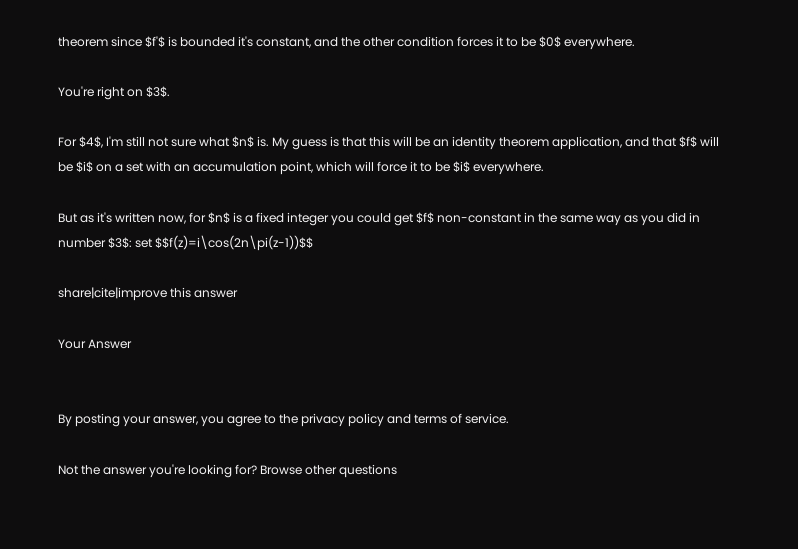theorem since $f'$ is bounded it's constant, and the other condition forces it to be $0$ everywhere.

You're right on $3$.

For $4$, I'm still not sure what $n$ is. My guess is that this will be an identity theorem application, and that $f$ will be $i$ on a set with an accumulation point, which will force it to be $i$ everywhere.

But as it's written now, for $n$ is a fixed integer you could get $f$ non-constant in the same way as you did in number $3$: set $$f(z)=i\cos(2n\pi(z-1))$$

share|cite|improve this answer

Your Answer


By posting your answer, you agree to the privacy policy and terms of service.

Not the answer you're looking for? Browse other questions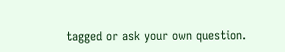tagged or ask your own question.